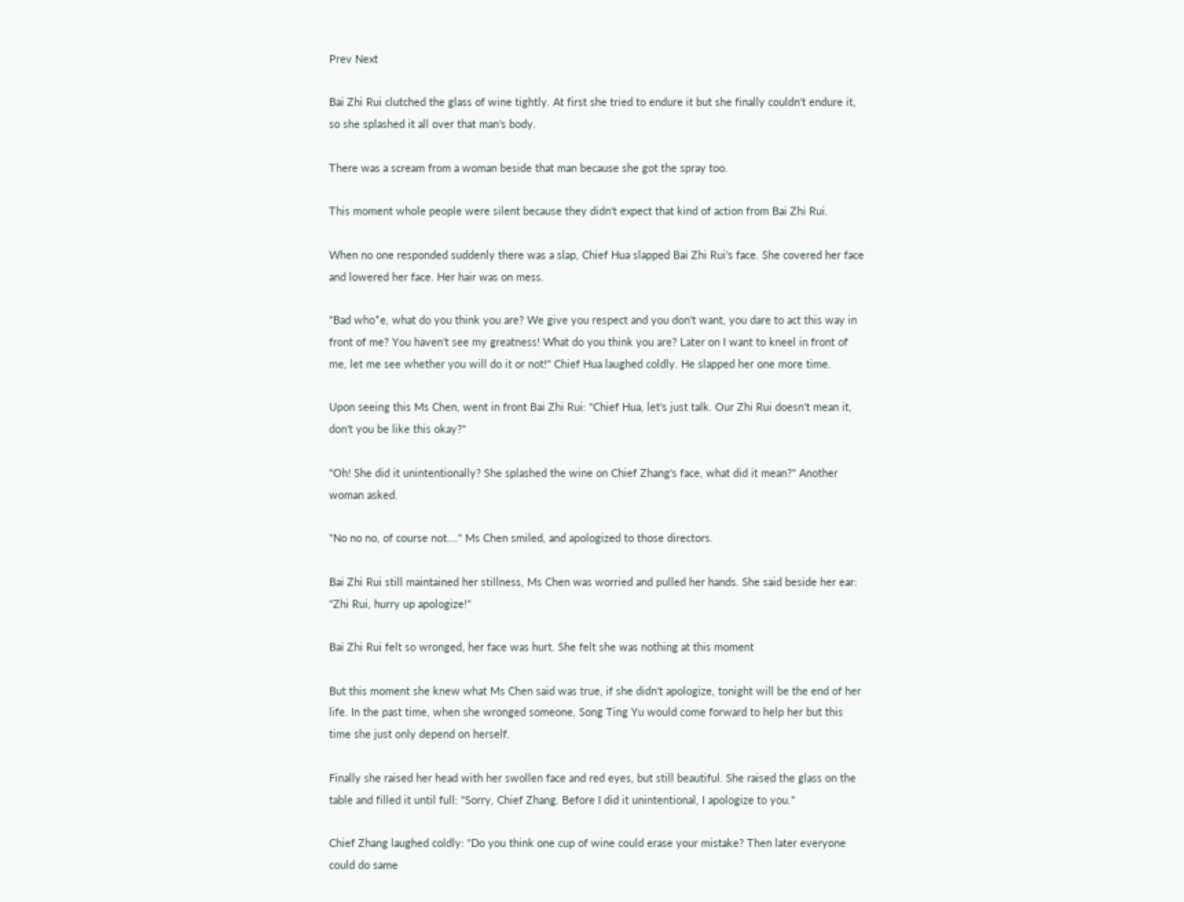Prev Next

Bai Zhi Rui clutched the glass of wine tightly. At first she tried to endure it but she finally couldn't endure it, so she splashed it all over that man's body.

There was a scream from a woman beside that man because she got the spray too.

This moment whole people were silent because they didn't expect that kind of action from Bai Zhi Rui.

When no one responded suddenly there was a slap, Chief Hua slapped Bai Zhi Rui's face. She covered her face and lowered her face. Her hair was on mess.

"Bad who*e, what do you think you are? We give you respect and you don't want, you dare to act this way in front of me? You haven't see my greatness! What do you think you are? Later on I want to kneel in front of me, let me see whether you will do it or not!" Chief Hua laughed coldly. He slapped her one more time.

Upon seeing this Ms Chen, went in front Bai Zhi Rui: "Chief Hua, let's just talk. Our Zhi Rui doesn't mean it, don't you be like this okay?"

"Oh! She did it unintentionally? She splashed the wine on Chief Zhang's face, what did it mean?" Another woman asked.

"No no no, of course not…." Ms Chen smiled, and apologized to those directors.

Bai Zhi Rui still maintained her stillness, Ms Chen was worried and pulled her hands. She said beside her ear: "Zhi Rui, hurry up apologize!"

Bai Zhi Rui felt so wronged, her face was hurt. She felt she was nothing at this moment

But this moment she knew what Ms Chen said was true, if she didn't apologize, tonight will be the end of her life. In the past time, when she wronged someone, Song Ting Yu would come forward to help her but this time she just only depend on herself.

Finally she raised her head with her swollen face and red eyes, but still beautiful. She raised the glass on the table and filled it until full: "Sorry, Chief Zhang. Before I did it unintentional, I apologize to you."

Chief Zhang laughed coldly: "Do you think one cup of wine could erase your mistake? Then later everyone could do same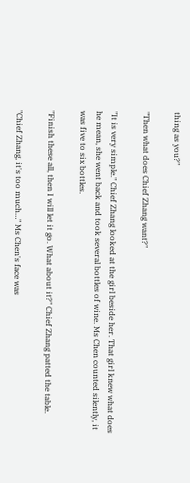thing as you?"

"Then what does Chief Zhang want?"

"It is very simple." Chief Zhang looked at the girl beside her. That girl knew what does he mean, she went back and took several bottles of wine. Ms Chen counted silently, it was five to six bottles.

"Finish these all, then I will let it go. What about it?" Chief Zhang patted the table.

"Chief Zhang, it's too much…" Ms Chen's face was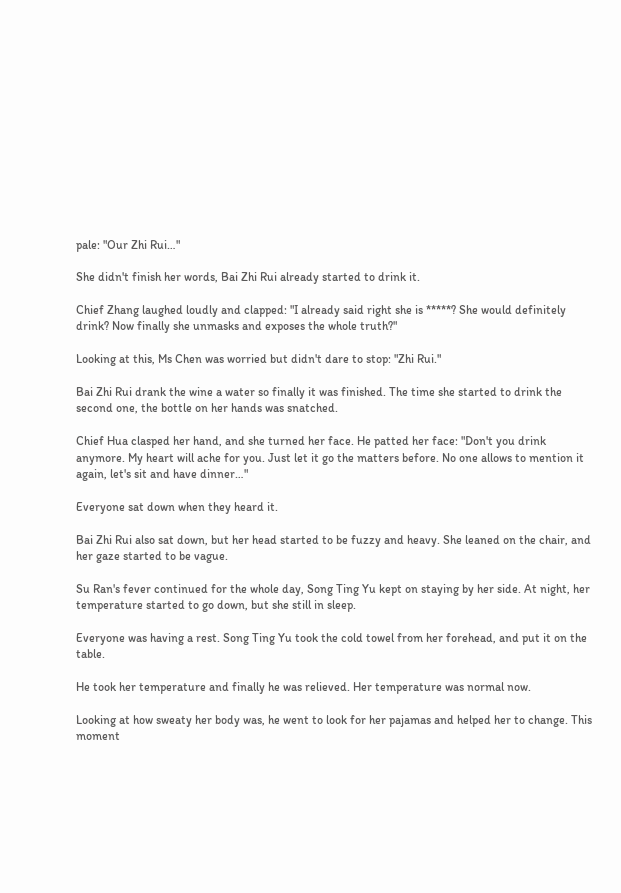pale: "Our Zhi Rui…"

She didn't finish her words, Bai Zhi Rui already started to drink it.

Chief Zhang laughed loudly and clapped: "I already said right she is *****? She would definitely drink? Now finally she unmasks and exposes the whole truth?"

Looking at this, Ms Chen was worried but didn't dare to stop: "Zhi Rui."

Bai Zhi Rui drank the wine a water so finally it was finished. The time she started to drink the second one, the bottle on her hands was snatched.

Chief Hua clasped her hand, and she turned her face. He patted her face: "Don't you drink anymore. My heart will ache for you. Just let it go the matters before. No one allows to mention it again, let's sit and have dinner…"

Everyone sat down when they heard it.

Bai Zhi Rui also sat down, but her head started to be fuzzy and heavy. She leaned on the chair, and her gaze started to be vague.

Su Ran's fever continued for the whole day, Song Ting Yu kept on staying by her side. At night, her temperature started to go down, but she still in sleep.

Everyone was having a rest. Song Ting Yu took the cold towel from her forehead, and put it on the table.

He took her temperature and finally he was relieved. Her temperature was normal now.

Looking at how sweaty her body was, he went to look for her pajamas and helped her to change. This moment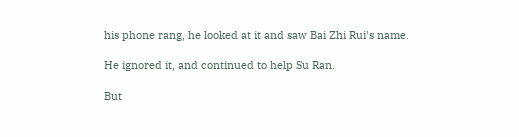his phone rang, he looked at it and saw Bai Zhi Rui's name.

He ignored it, and continued to help Su Ran.

But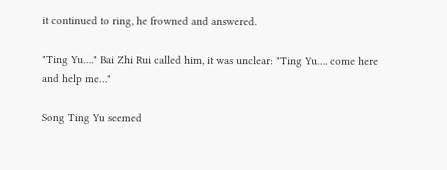it continued to ring, he frowned and answered.

"Ting Yu…." Bai Zhi Rui called him, it was unclear: "Ting Yu…. come here and help me…"

Song Ting Yu seemed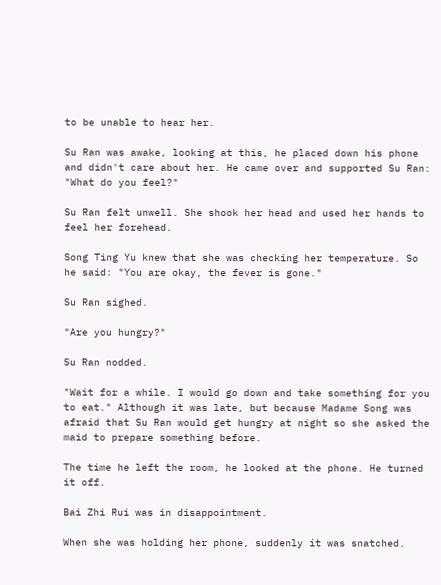to be unable to hear her.

Su Ran was awake, looking at this, he placed down his phone and didn't care about her. He came over and supported Su Ran: "What do you feel?"

Su Ran felt unwell. She shook her head and used her hands to feel her forehead.

Song Ting Yu knew that she was checking her temperature. So he said: "You are okay, the fever is gone."

Su Ran sighed.

"Are you hungry?"

Su Ran nodded.

"Wait for a while. I would go down and take something for you to eat." Although it was late, but because Madame Song was afraid that Su Ran would get hungry at night so she asked the maid to prepare something before.

The time he left the room, he looked at the phone. He turned it off.

Bai Zhi Rui was in disappointment.

When she was holding her phone, suddenly it was snatched.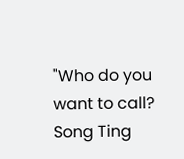"Who do you want to call? Song Ting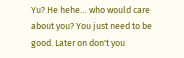Yu? He hehe… who would care about you? You just need to be good. Later on don't you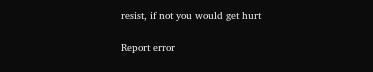resist, if not you would get hurt

Report error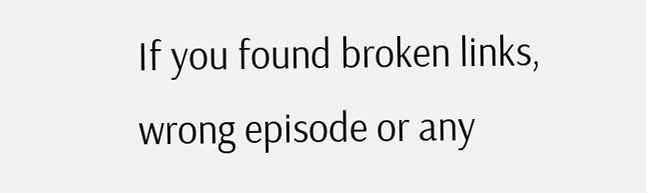If you found broken links, wrong episode or any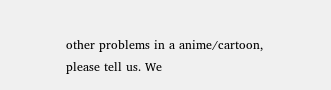other problems in a anime/cartoon, please tell us. We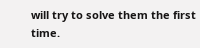will try to solve them the first time.